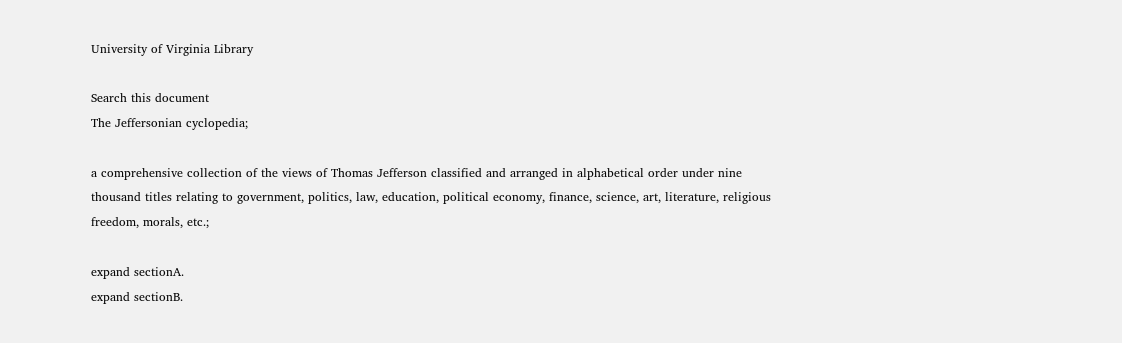University of Virginia Library

Search this document
The Jeffersonian cyclopedia;

a comprehensive collection of the views of Thomas Jefferson classified and arranged in alphabetical order under nine thousand titles relating to government, politics, law, education, political economy, finance, science, art, literature, religious freedom, morals, etc.;

expand sectionA.
expand sectionB.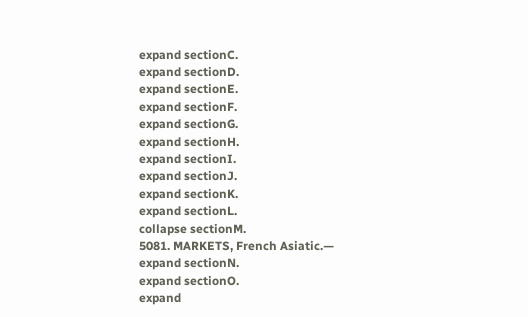expand sectionC.
expand sectionD.
expand sectionE.
expand sectionF.
expand sectionG.
expand sectionH.
expand sectionI.
expand sectionJ.
expand sectionK.
expand sectionL.
collapse sectionM.
5081. MARKETS, French Asiatic.—
expand sectionN.
expand sectionO.
expand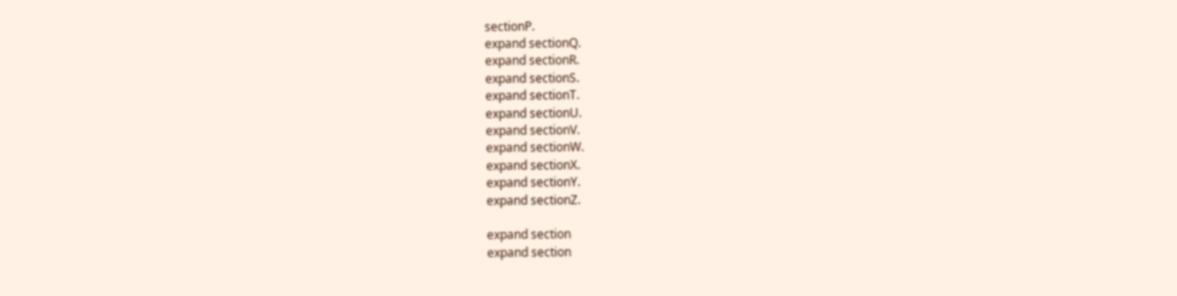sectionP.
expand sectionQ.
expand sectionR.
expand sectionS.
expand sectionT.
expand sectionU.
expand sectionV.
expand sectionW.
expand sectionX.
expand sectionY.
expand sectionZ.

expand section
expand section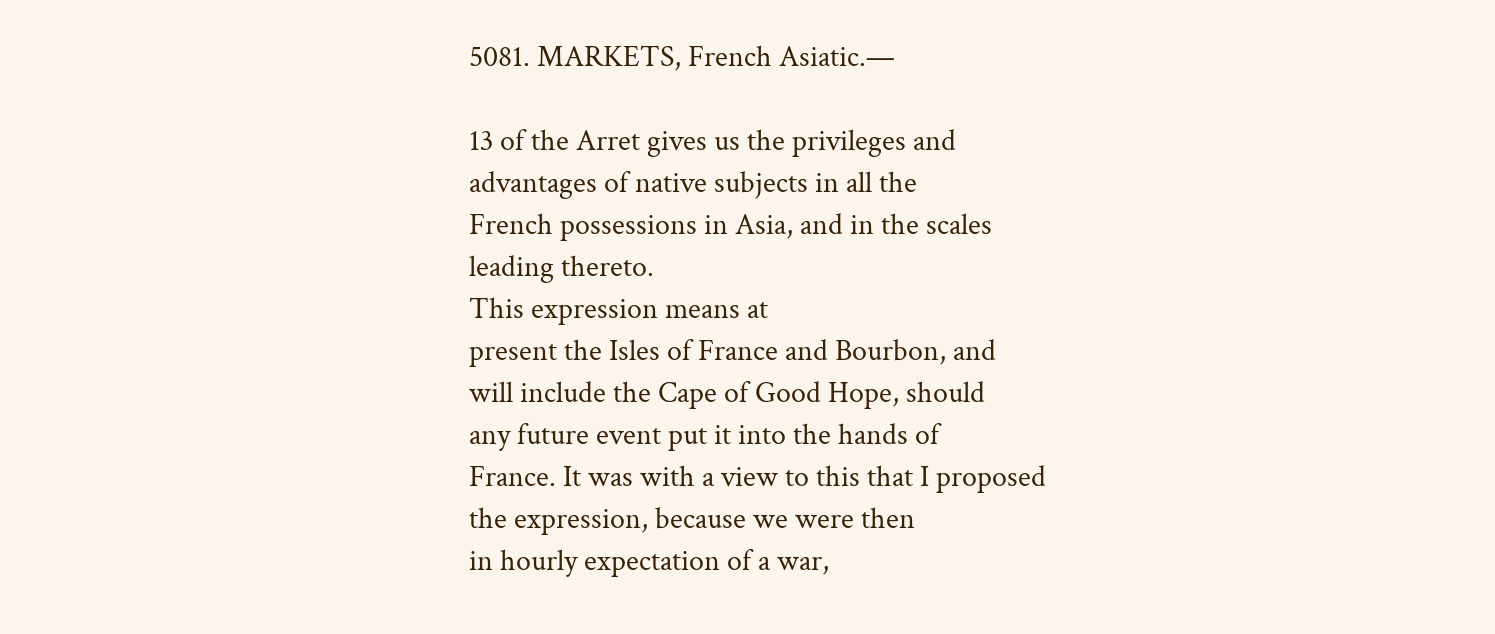5081. MARKETS, French Asiatic.—

13 of the Arret gives us the privileges and
advantages of native subjects in all the
French possessions in Asia, and in the scales
leading thereto.
This expression means at
present the Isles of France and Bourbon, and
will include the Cape of Good Hope, should
any future event put it into the hands of
France. It was with a view to this that I proposed
the expression, because we were then
in hourly expectation of a war,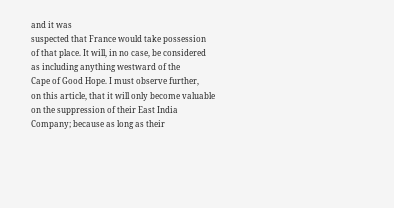and it was
suspected that France would take possession
of that place. It will, in no case, be considered
as including anything westward of the
Cape of Good Hope. I must observe further,
on this article, that it will only become valuable
on the suppression of their East India
Company; because as long as their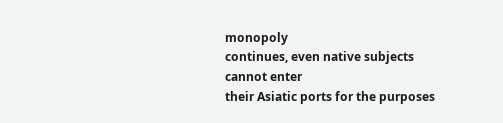monopoly
continues, even native subjects cannot enter
their Asiatic ports for the purposes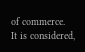of commerce.
It is considered,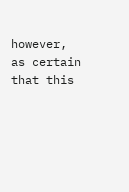however, as certain
that this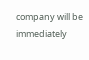company will be immediately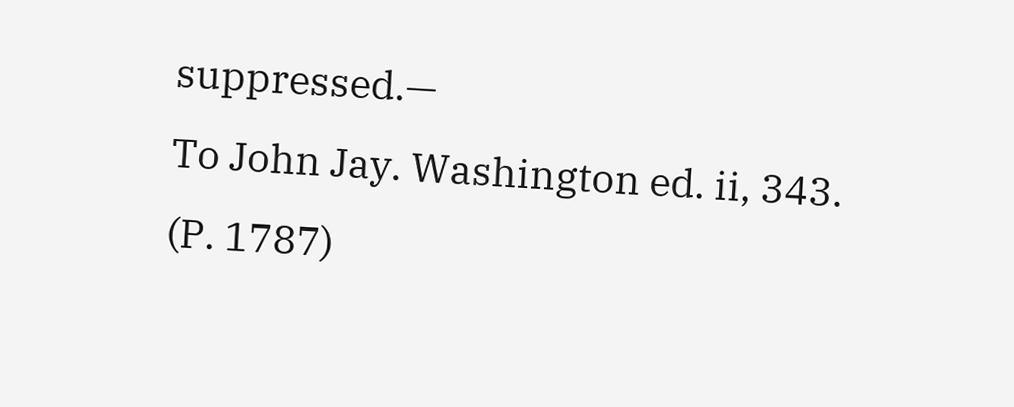suppressed.—
To John Jay. Washington ed. ii, 343.
(P. 1787)